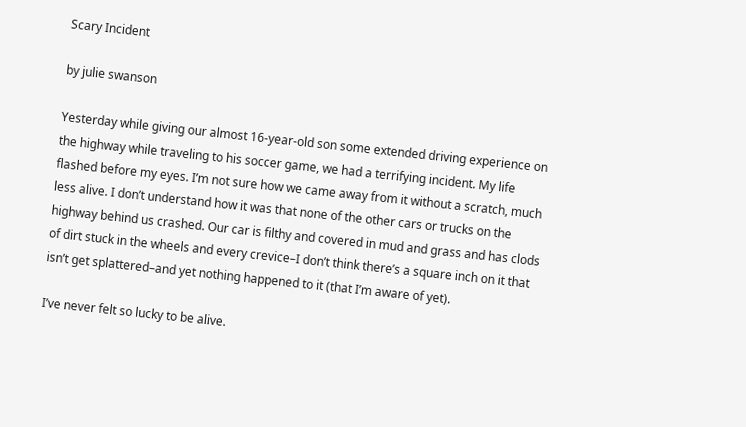Scary Incident

by julie swanson

Yesterday while giving our almost 16-year-old son some extended driving experience on the highway while traveling to his soccer game, we had a terrifying incident. My life flashed before my eyes. I’m not sure how we came away from it without a scratch, much less alive. I don’t understand how it was that none of the other cars or trucks on the highway behind us crashed. Our car is filthy and covered in mud and grass and has clods of dirt stuck in the wheels and every crevice–I don’t think there’s a square inch on it that isn’t get splattered–and yet nothing happened to it (that I’m aware of yet).

I’ve never felt so lucky to be alive.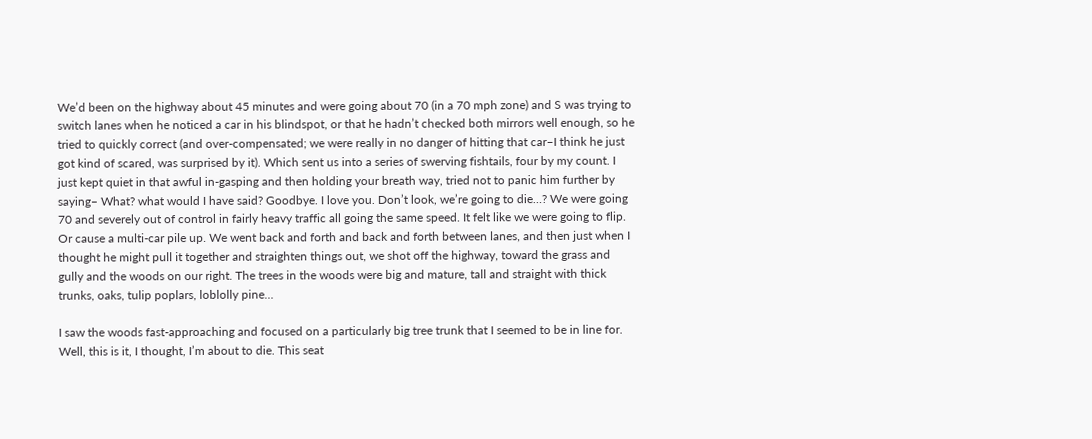We’d been on the highway about 45 minutes and were going about 70 (in a 70 mph zone) and S was trying to switch lanes when he noticed a car in his blindspot, or that he hadn’t checked both mirrors well enough, so he tried to quickly correct (and over-compensated; we were really in no danger of hitting that car–I think he just got kind of scared, was surprised by it). Which sent us into a series of swerving fishtails, four by my count. I just kept quiet in that awful in-gasping and then holding your breath way, tried not to panic him further by saying– What? what would I have said? Goodbye. I love you. Don’t look, we’re going to die…? We were going 70 and severely out of control in fairly heavy traffic all going the same speed. It felt like we were going to flip. Or cause a multi-car pile up. We went back and forth and back and forth between lanes, and then just when I thought he might pull it together and straighten things out, we shot off the highway, toward the grass and gully and the woods on our right. The trees in the woods were big and mature, tall and straight with thick trunks, oaks, tulip poplars, loblolly pine…

I saw the woods fast-approaching and focused on a particularly big tree trunk that I seemed to be in line for. Well, this is it, I thought, I’m about to die. This seat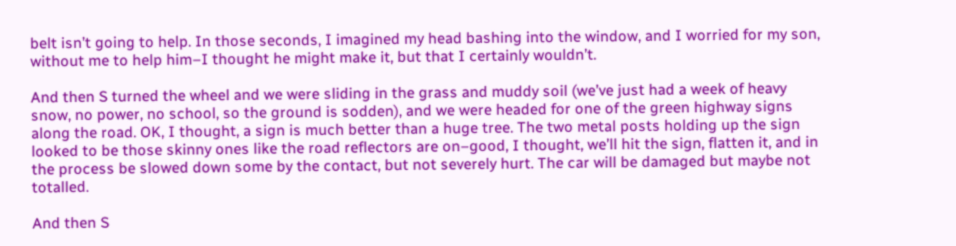belt isn’t going to help. In those seconds, I imagined my head bashing into the window, and I worried for my son, without me to help him–I thought he might make it, but that I certainly wouldn’t.

And then S turned the wheel and we were sliding in the grass and muddy soil (we’ve just had a week of heavy snow, no power, no school, so the ground is sodden), and we were headed for one of the green highway signs along the road. OK, I thought, a sign is much better than a huge tree. The two metal posts holding up the sign looked to be those skinny ones like the road reflectors are on–good, I thought, we’ll hit the sign, flatten it, and in the process be slowed down some by the contact, but not severely hurt. The car will be damaged but maybe not totalled.

And then S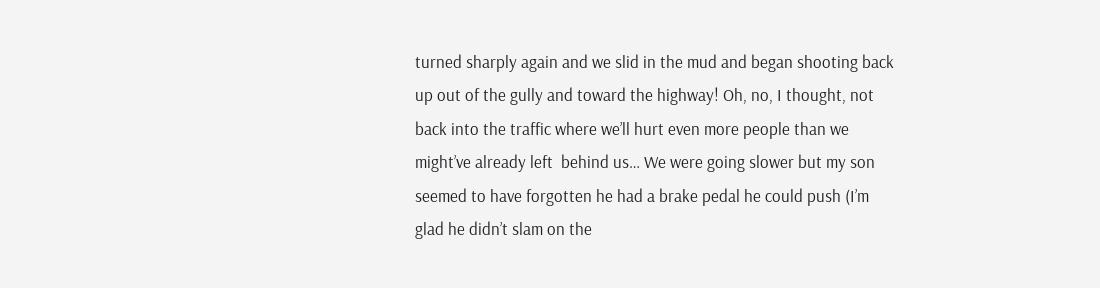turned sharply again and we slid in the mud and began shooting back up out of the gully and toward the highway! Oh, no, I thought, not back into the traffic where we’ll hurt even more people than we might’ve already left  behind us… We were going slower but my son seemed to have forgotten he had a brake pedal he could push (I’m glad he didn’t slam on the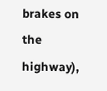brakes on the highway),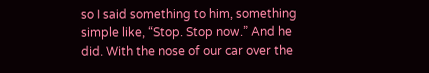so I said something to him, something simple like, “Stop. Stop now.” And he did. With the nose of our car over the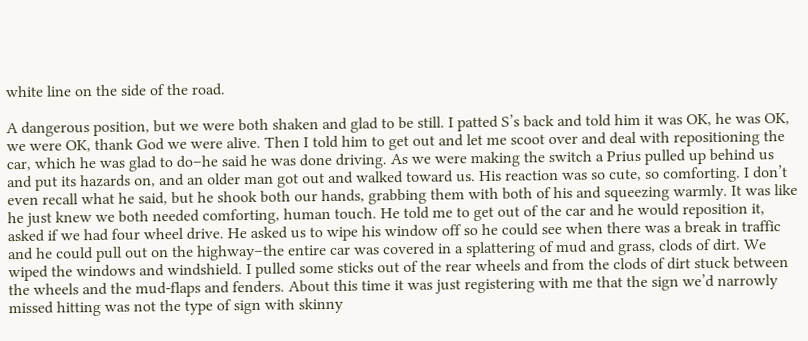white line on the side of the road.

A dangerous position, but we were both shaken and glad to be still. I patted S’s back and told him it was OK, he was OK, we were OK, thank God we were alive. Then I told him to get out and let me scoot over and deal with repositioning the car, which he was glad to do–he said he was done driving. As we were making the switch a Prius pulled up behind us and put its hazards on, and an older man got out and walked toward us. His reaction was so cute, so comforting. I don’t even recall what he said, but he shook both our hands, grabbing them with both of his and squeezing warmly. It was like he just knew we both needed comforting, human touch. He told me to get out of the car and he would reposition it, asked if we had four wheel drive. He asked us to wipe his window off so he could see when there was a break in traffic and he could pull out on the highway–the entire car was covered in a splattering of mud and grass, clods of dirt. We wiped the windows and windshield. I pulled some sticks out of the rear wheels and from the clods of dirt stuck between the wheels and the mud-flaps and fenders. About this time it was just registering with me that the sign we’d narrowly missed hitting was not the type of sign with skinny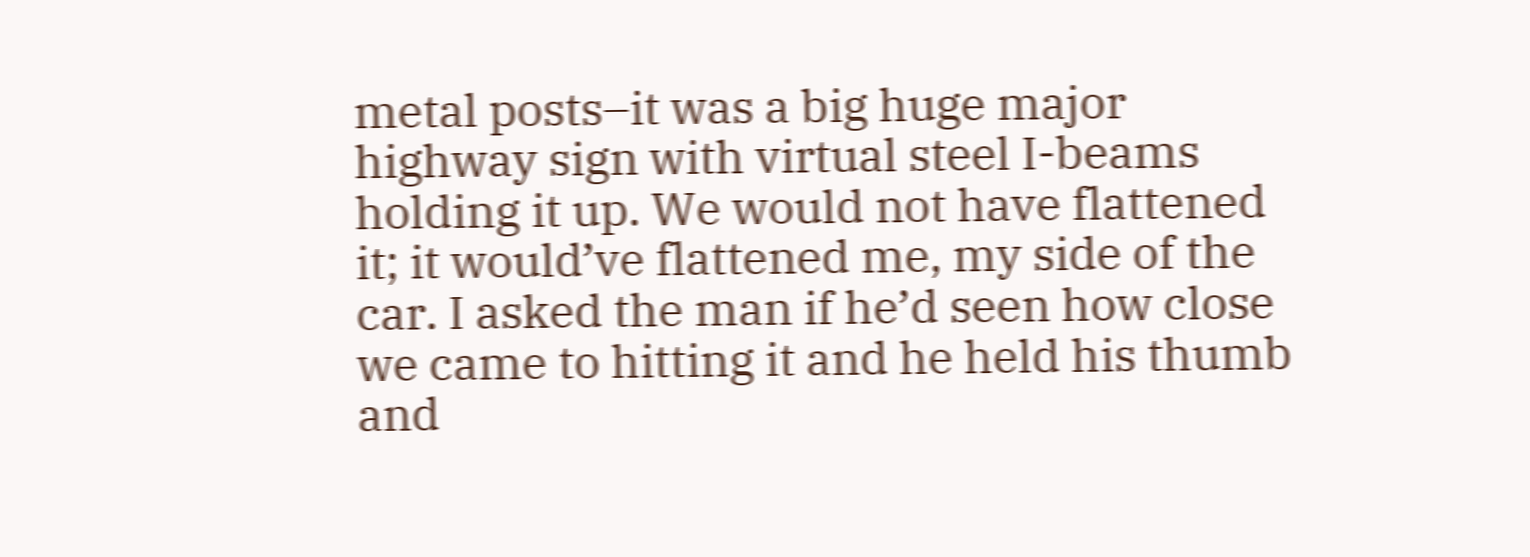metal posts–it was a big huge major highway sign with virtual steel I-beams holding it up. We would not have flattened it; it would’ve flattened me, my side of the car. I asked the man if he’d seen how close we came to hitting it and he held his thumb and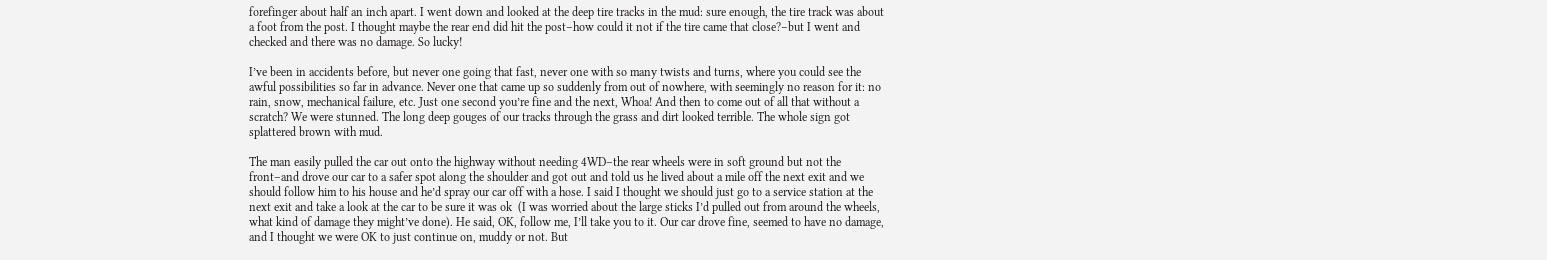forefinger about half an inch apart. I went down and looked at the deep tire tracks in the mud: sure enough, the tire track was about a foot from the post. I thought maybe the rear end did hit the post–how could it not if the tire came that close?–but I went and checked and there was no damage. So lucky!

I’ve been in accidents before, but never one going that fast, never one with so many twists and turns, where you could see the awful possibilities so far in advance. Never one that came up so suddenly from out of nowhere, with seemingly no reason for it: no rain, snow, mechanical failure, etc. Just one second you’re fine and the next, Whoa! And then to come out of all that without a scratch? We were stunned. The long deep gouges of our tracks through the grass and dirt looked terrible. The whole sign got splattered brown with mud.

The man easily pulled the car out onto the highway without needing 4WD–the rear wheels were in soft ground but not the front–and drove our car to a safer spot along the shoulder and got out and told us he lived about a mile off the next exit and we should follow him to his house and he’d spray our car off with a hose. I said I thought we should just go to a service station at the next exit and take a look at the car to be sure it was ok  (I was worried about the large sticks I’d pulled out from around the wheels, what kind of damage they might’ve done). He said, OK, follow me, I’ll take you to it. Our car drove fine, seemed to have no damage, and I thought we were OK to just continue on, muddy or not. But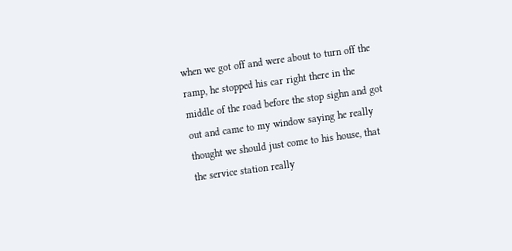when we got off and were about to turn off the ramp, he stopped his car right there in the middle of the road before the stop sighn and got out and came to my window saying he really thought we should just come to his house, that the service station really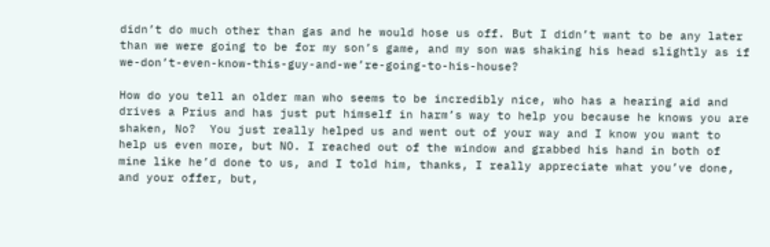didn’t do much other than gas and he would hose us off. But I didn’t want to be any later than we were going to be for my son’s game, and my son was shaking his head slightly as if we-don’t-even-know-this-guy-and-we’re-going-to-his-house?

How do you tell an older man who seems to be incredibly nice, who has a hearing aid and drives a Prius and has just put himself in harm’s way to help you because he knows you are shaken, No?  You just really helped us and went out of your way and I know you want to help us even more, but NO. I reached out of the window and grabbed his hand in both of mine like he’d done to us, and I told him, thanks, I really appreciate what you’ve done, and your offer, but,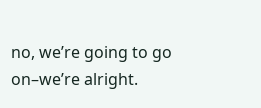no, we’re going to go on–we’re alright.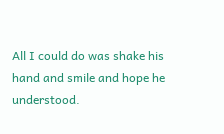All I could do was shake his hand and smile and hope he understood.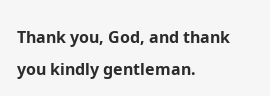Thank you, God, and thank you kindly gentleman.